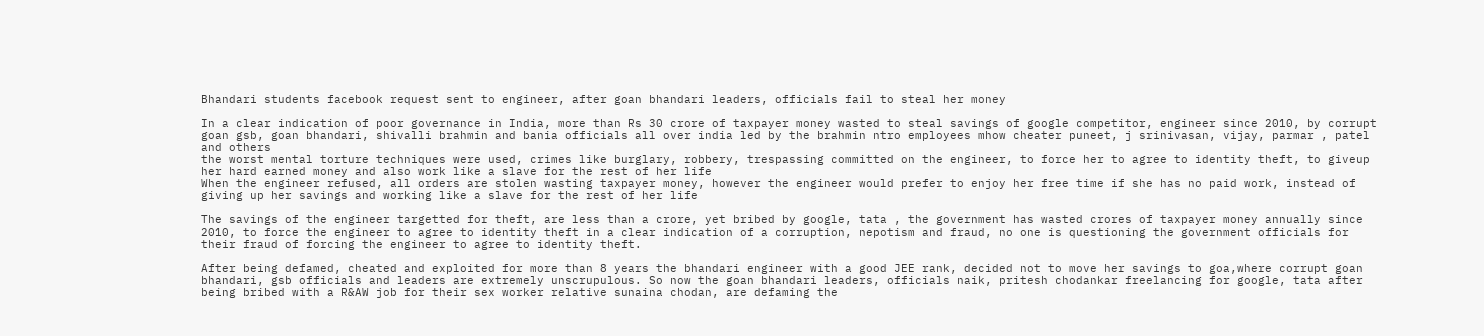Bhandari students facebook request sent to engineer, after goan bhandari leaders, officials fail to steal her money

In a clear indication of poor governance in India, more than Rs 30 crore of taxpayer money wasted to steal savings of google competitor, engineer since 2010, by corrupt goan gsb, goan bhandari, shivalli brahmin and bania officials all over india led by the brahmin ntro employees mhow cheater puneet, j srinivasan, vijay, parmar , patel and others
the worst mental torture techniques were used, crimes like burglary, robbery, trespassing committed on the engineer, to force her to agree to identity theft, to giveup her hard earned money and also work like a slave for the rest of her life
When the engineer refused, all orders are stolen wasting taxpayer money, however the engineer would prefer to enjoy her free time if she has no paid work, instead of giving up her savings and working like a slave for the rest of her life

The savings of the engineer targetted for theft, are less than a crore, yet bribed by google, tata , the government has wasted crores of taxpayer money annually since 2010, to force the engineer to agree to identity theft in a clear indication of a corruption, nepotism and fraud, no one is questioning the government officials for their fraud of forcing the engineer to agree to identity theft.

After being defamed, cheated and exploited for more than 8 years the bhandari engineer with a good JEE rank, decided not to move her savings to goa,where corrupt goan bhandari, gsb officials and leaders are extremely unscrupulous. So now the goan bhandari leaders, officials naik, pritesh chodankar freelancing for google, tata after being bribed with a R&AW job for their sex worker relative sunaina chodan, are defaming the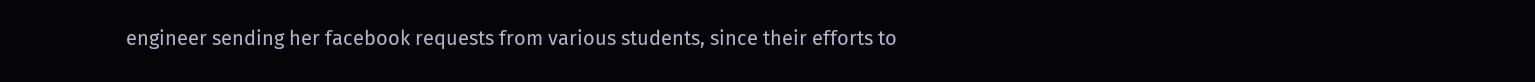engineer sending her facebook requests from various students, since their efforts to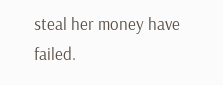steal her money have failed.